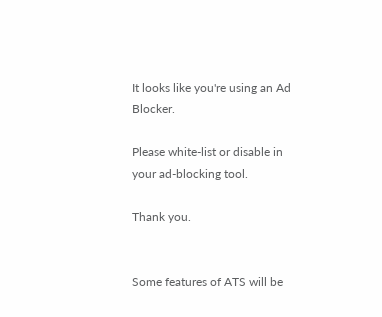It looks like you're using an Ad Blocker.

Please white-list or disable in your ad-blocking tool.

Thank you.


Some features of ATS will be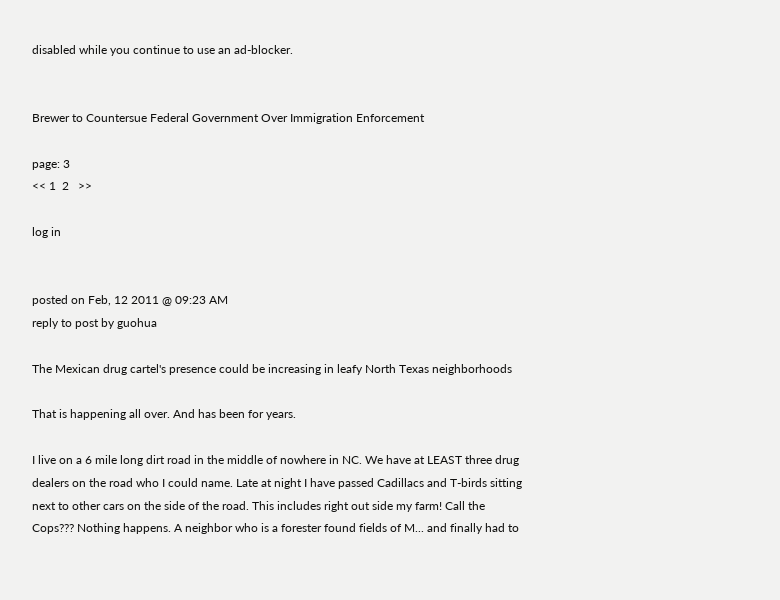disabled while you continue to use an ad-blocker.


Brewer to Countersue Federal Government Over Immigration Enforcement

page: 3
<< 1  2   >>

log in


posted on Feb, 12 2011 @ 09:23 AM
reply to post by guohua

The Mexican drug cartel's presence could be increasing in leafy North Texas neighborhoods

That is happening all over. And has been for years.

I live on a 6 mile long dirt road in the middle of nowhere in NC. We have at LEAST three drug dealers on the road who I could name. Late at night I have passed Cadillacs and T-birds sitting next to other cars on the side of the road. This includes right out side my farm! Call the Cops??? Nothing happens. A neighbor who is a forester found fields of M... and finally had to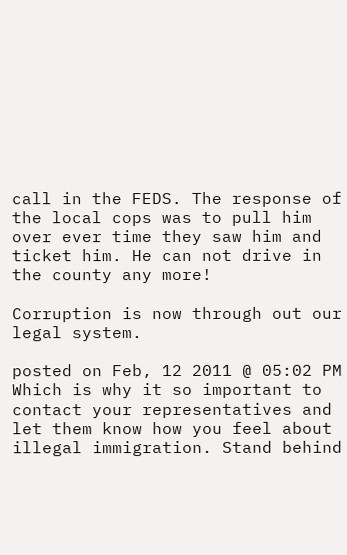call in the FEDS. The response of the local cops was to pull him over ever time they saw him and ticket him. He can not drive in the county any more!

Corruption is now through out our legal system.

posted on Feb, 12 2011 @ 05:02 PM
Which is why it so important to contact your representatives and let them know how you feel about illegal immigration. Stand behind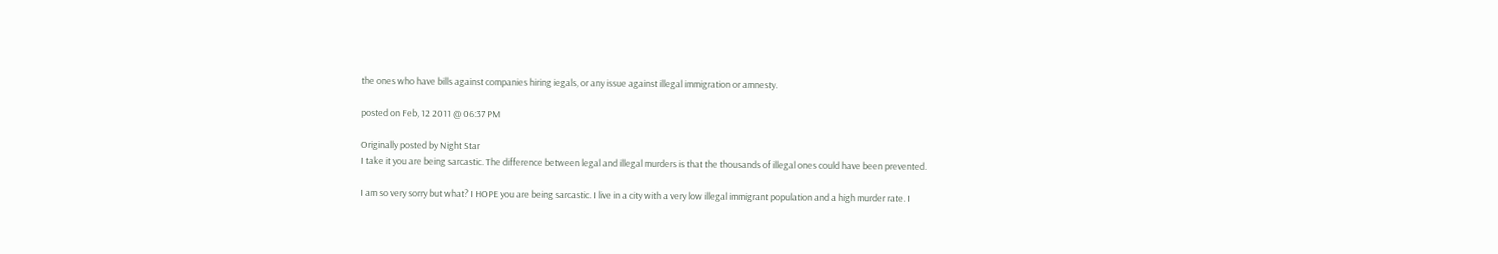the ones who have bills against companies hiring iegals, or any issue against illegal immigration or amnesty.

posted on Feb, 12 2011 @ 06:37 PM

Originally posted by Night Star
I take it you are being sarcastic. The difference between legal and illegal murders is that the thousands of illegal ones could have been prevented.

I am so very sorry but what? I HOPE you are being sarcastic. I live in a city with a very low illegal immigrant population and a high murder rate. I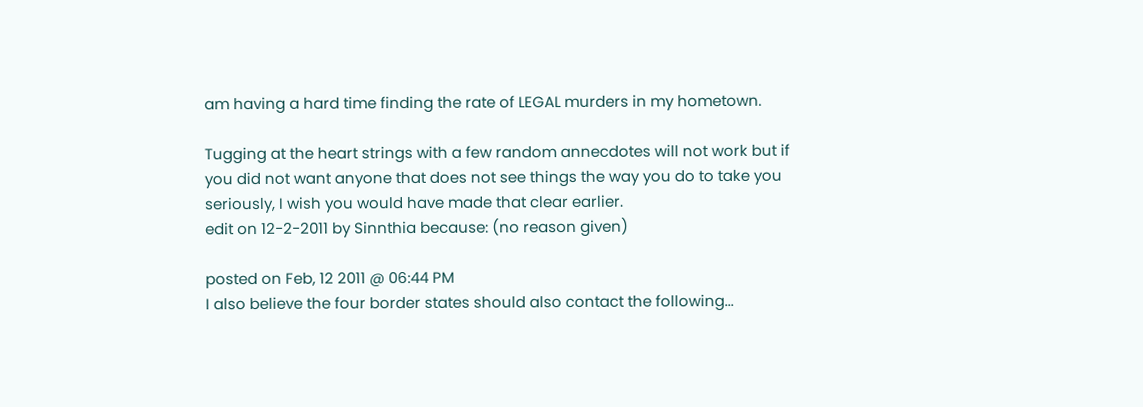am having a hard time finding the rate of LEGAL murders in my hometown.

Tugging at the heart strings with a few random annecdotes will not work but if you did not want anyone that does not see things the way you do to take you seriously, I wish you would have made that clear earlier.
edit on 12-2-2011 by Sinnthia because: (no reason given)

posted on Feb, 12 2011 @ 06:44 PM
I also believe the four border states should also contact the following...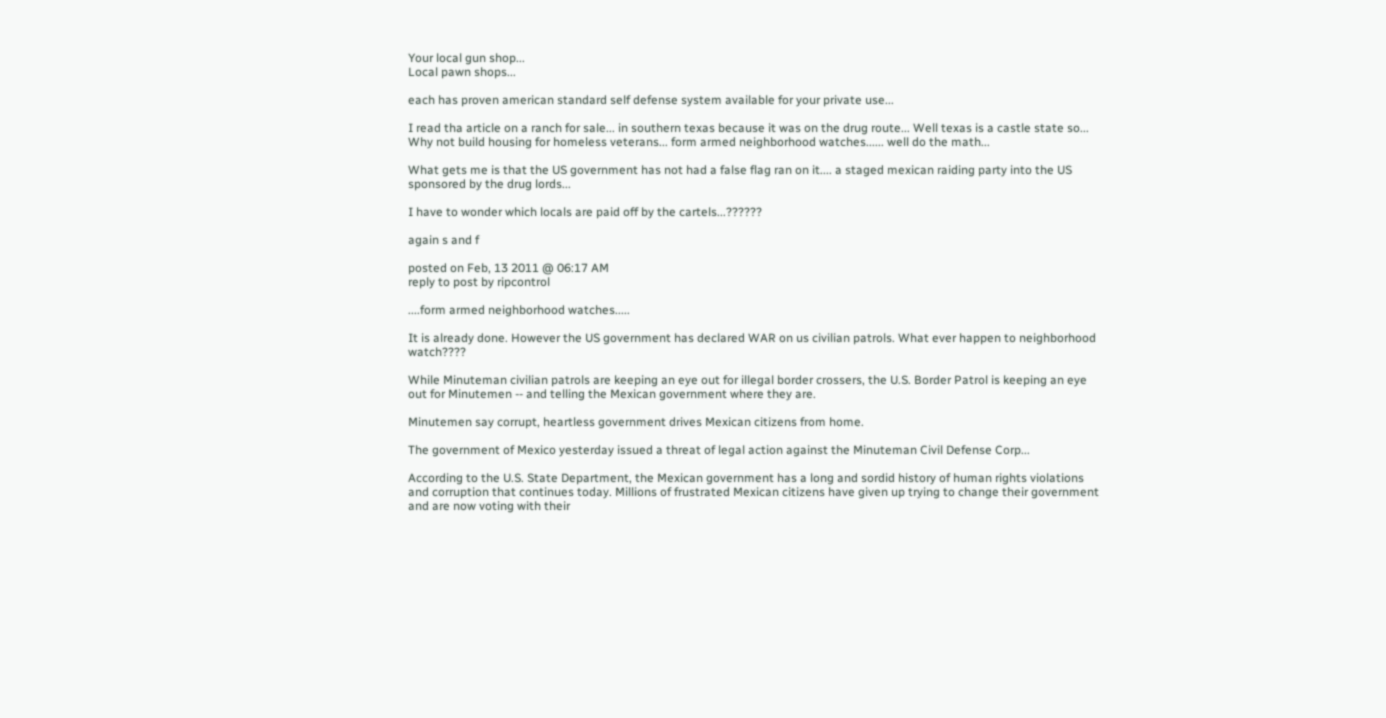Your local gun shop...
Local pawn shops...

each has proven american standard self defense system available for your private use...

I read tha article on a ranch for sale... in southern texas because it was on the drug route... Well texas is a castle state so... Why not build housing for homeless veterans... form armed neighborhood watches...... well do the math...

What gets me is that the US government has not had a false flag ran on it.... a staged mexican raiding party into the US sponsored by the drug lords...

I have to wonder which locals are paid off by the cartels...??????

again s and f

posted on Feb, 13 2011 @ 06:17 AM
reply to post by ripcontrol

....form armed neighborhood watches.....

It is already done. However the US government has declared WAR on us civilian patrols. What ever happen to neighborhood watch????

While Minuteman civilian patrols are keeping an eye out for illegal border crossers, the U.S. Border Patrol is keeping an eye out for Minutemen -- and telling the Mexican government where they are.

Minutemen say corrupt, heartless government drives Mexican citizens from home.

The government of Mexico yesterday issued a threat of legal action against the Minuteman Civil Defense Corp...

According to the U.S. State Department, the Mexican government has a long and sordid history of human rights violations and corruption that continues today. Millions of frustrated Mexican citizens have given up trying to change their government and are now voting with their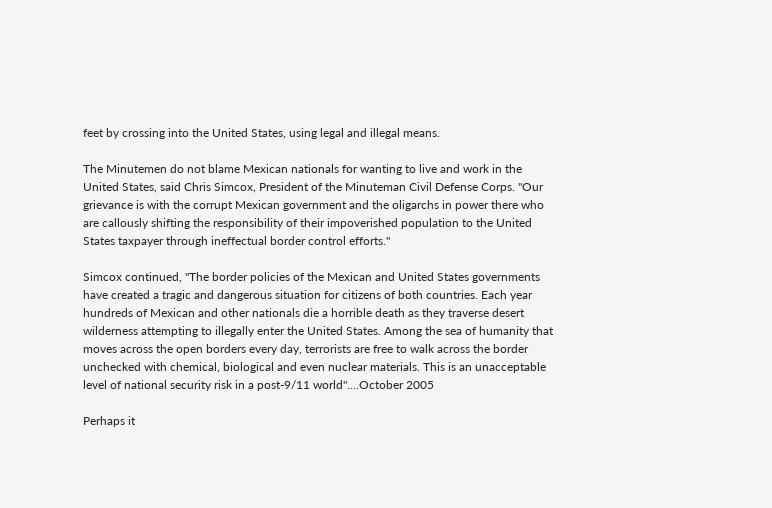feet by crossing into the United States, using legal and illegal means.

The Minutemen do not blame Mexican nationals for wanting to live and work in the United States, said Chris Simcox, President of the Minuteman Civil Defense Corps. "Our grievance is with the corrupt Mexican government and the oligarchs in power there who are callously shifting the responsibility of their impoverished population to the United States taxpayer through ineffectual border control efforts."

Simcox continued, "The border policies of the Mexican and United States governments have created a tragic and dangerous situation for citizens of both countries. Each year hundreds of Mexican and other nationals die a horrible death as they traverse desert wilderness attempting to illegally enter the United States. Among the sea of humanity that moves across the open borders every day, terrorists are free to walk across the border unchecked with chemical, biological and even nuclear materials. This is an unacceptable level of national security risk in a post-9/11 world"....October 2005

Perhaps it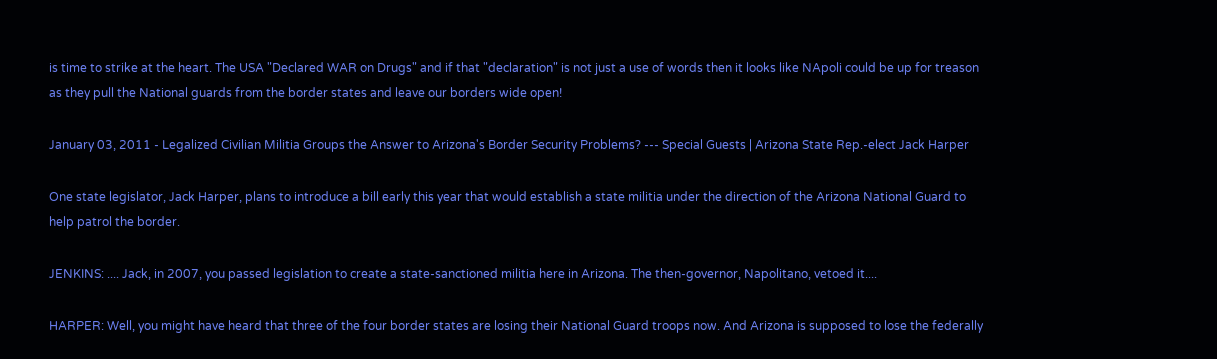is time to strike at the heart. The USA "Declared WAR on Drugs" and if that "declaration" is not just a use of words then it looks like NApoli could be up for treason as they pull the National guards from the border states and leave our borders wide open!

January 03, 2011 - Legalized Civilian Militia Groups the Answer to Arizona's Border Security Problems? --- Special Guests | Arizona State Rep.-elect Jack Harper

One state legislator, Jack Harper, plans to introduce a bill early this year that would establish a state militia under the direction of the Arizona National Guard to help patrol the border.

JENKINS: .... Jack, in 2007, you passed legislation to create a state-sanctioned militia here in Arizona. The then-governor, Napolitano, vetoed it....

HARPER: Well, you might have heard that three of the four border states are losing their National Guard troops now. And Arizona is supposed to lose the federally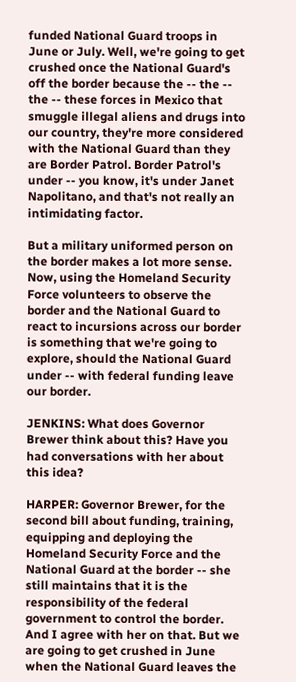funded National Guard troops in June or July. Well, we're going to get crushed once the National Guard's off the border because the -- the -- the -- these forces in Mexico that smuggle illegal aliens and drugs into our country, they're more considered with the National Guard than they are Border Patrol. Border Patrol's under -- you know, it's under Janet Napolitano, and that's not really an intimidating factor.

But a military uniformed person on the border makes a lot more sense. Now, using the Homeland Security Force volunteers to observe the border and the National Guard to react to incursions across our border is something that we're going to explore, should the National Guard under -- with federal funding leave our border.

JENKINS: What does Governor Brewer think about this? Have you had conversations with her about this idea?

HARPER: Governor Brewer, for the second bill about funding, training, equipping and deploying the Homeland Security Force and the National Guard at the border -- she still maintains that it is the responsibility of the federal government to control the border. And I agree with her on that. But we are going to get crushed in June when the National Guard leaves the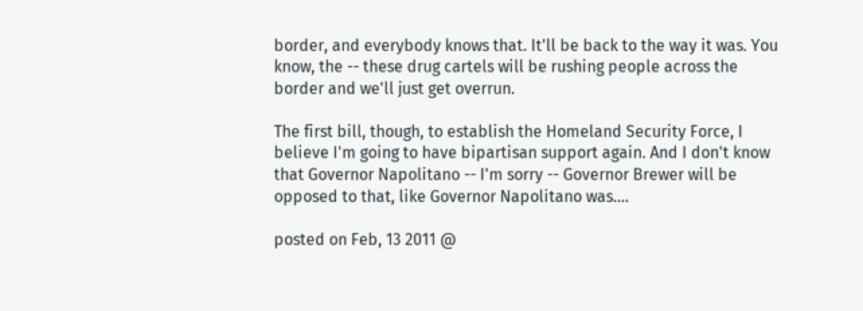border, and everybody knows that. It'll be back to the way it was. You know, the -- these drug cartels will be rushing people across the border and we'll just get overrun.

The first bill, though, to establish the Homeland Security Force, I believe I'm going to have bipartisan support again. And I don't know that Governor Napolitano -- I'm sorry -- Governor Brewer will be opposed to that, like Governor Napolitano was....

posted on Feb, 13 2011 @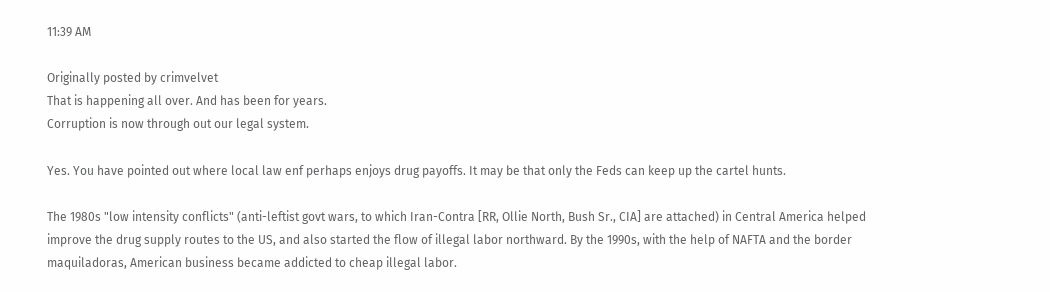11:39 AM

Originally posted by crimvelvet
That is happening all over. And has been for years.
Corruption is now through out our legal system.

Yes. You have pointed out where local law enf perhaps enjoys drug payoffs. It may be that only the Feds can keep up the cartel hunts.

The 1980s "low intensity conflicts" (anti-leftist govt wars, to which Iran-Contra [RR, Ollie North, Bush Sr., CIA] are attached) in Central America helped improve the drug supply routes to the US, and also started the flow of illegal labor northward. By the 1990s, with the help of NAFTA and the border maquiladoras, American business became addicted to cheap illegal labor.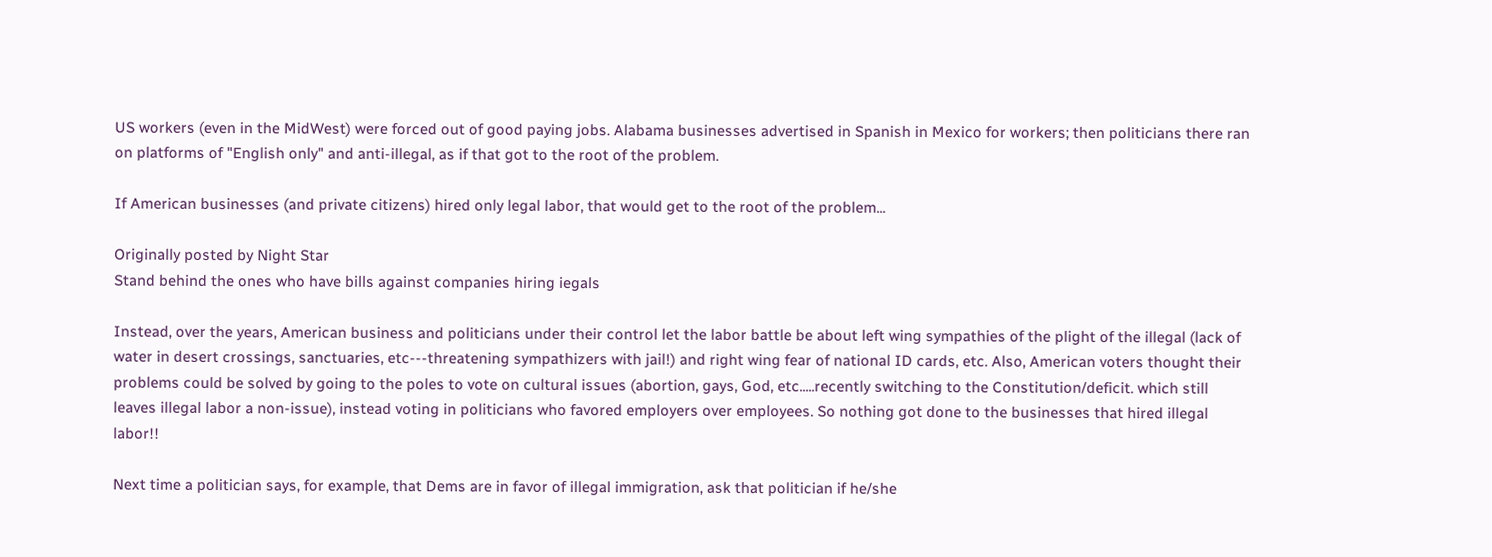US workers (even in the MidWest) were forced out of good paying jobs. Alabama businesses advertised in Spanish in Mexico for workers; then politicians there ran on platforms of "English only" and anti-illegal, as if that got to the root of the problem.

If American businesses (and private citizens) hired only legal labor, that would get to the root of the problem...

Originally posted by Night Star
Stand behind the ones who have bills against companies hiring iegals

Instead, over the years, American business and politicians under their control let the labor battle be about left wing sympathies of the plight of the illegal (lack of water in desert crossings, sanctuaries, etc---threatening sympathizers with jail!) and right wing fear of national ID cards, etc. Also, American voters thought their problems could be solved by going to the poles to vote on cultural issues (abortion, gays, God, etc.....recently switching to the Constitution/deficit. which still leaves illegal labor a non-issue), instead voting in politicians who favored employers over employees. So nothing got done to the businesses that hired illegal labor!!

Next time a politician says, for example, that Dems are in favor of illegal immigration, ask that politician if he/she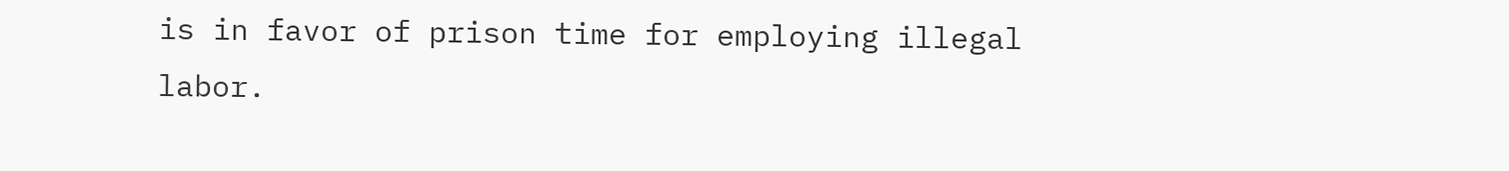is in favor of prison time for employing illegal labor.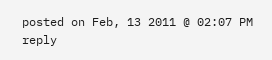posted on Feb, 13 2011 @ 02:07 PM
reply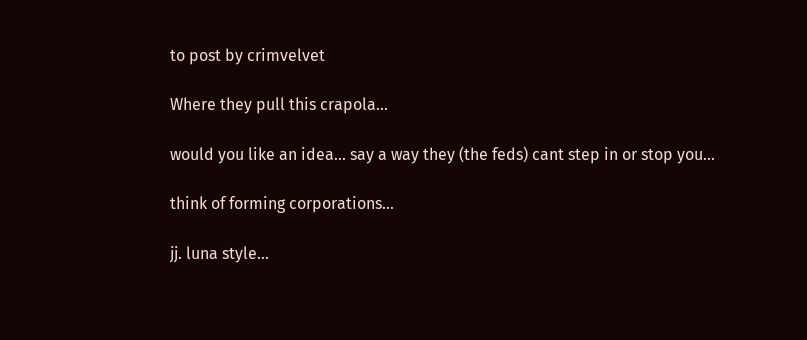to post by crimvelvet

Where they pull this crapola...

would you like an idea... say a way they (the feds) cant step in or stop you...

think of forming corporations...

jj. luna style...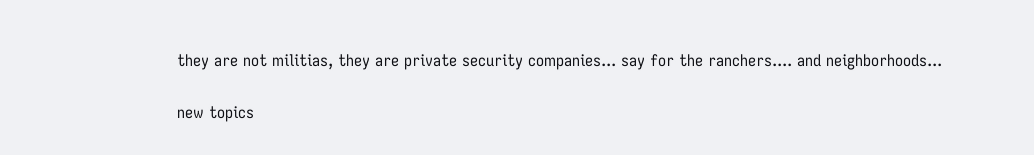they are not militias, they are private security companies... say for the ranchers.... and neighborhoods...

new topics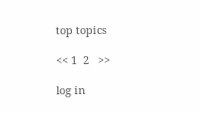top topics

<< 1  2   >>

log in